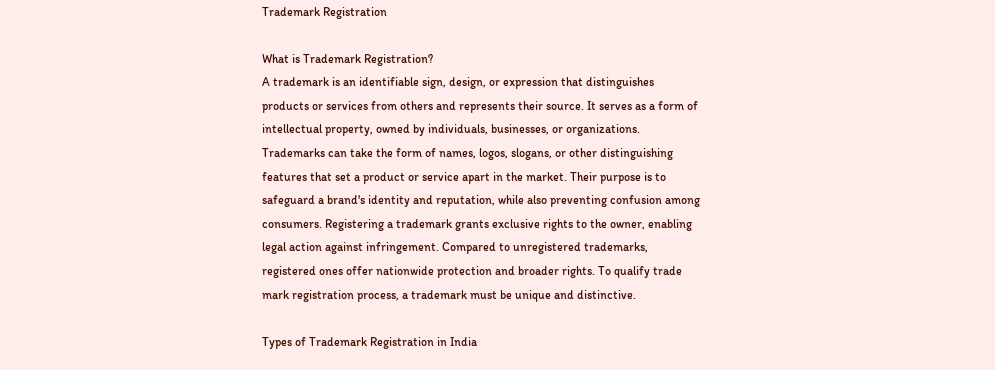Trademark Registration

What is Trademark Registration?
A trademark is an identifiable sign, design, or expression that distinguishes products or services from others and represents their source. It serves as a form of intellectual property, owned by individuals, businesses, or organizations. Trademarks can take the form of names, logos, slogans, or other distinguishing features that set a product or service apart in the market. Their purpose is to safeguard a brand's identity and reputation, while also preventing confusion among consumers. Registering a trademark grants exclusive rights to the owner, enabling legal action against infringement. Compared to unregistered trademarks, registered ones offer nationwide protection and broader rights. To qualify trade mark registration process, a trademark must be unique and distinctive.

Types of Trademark Registration in India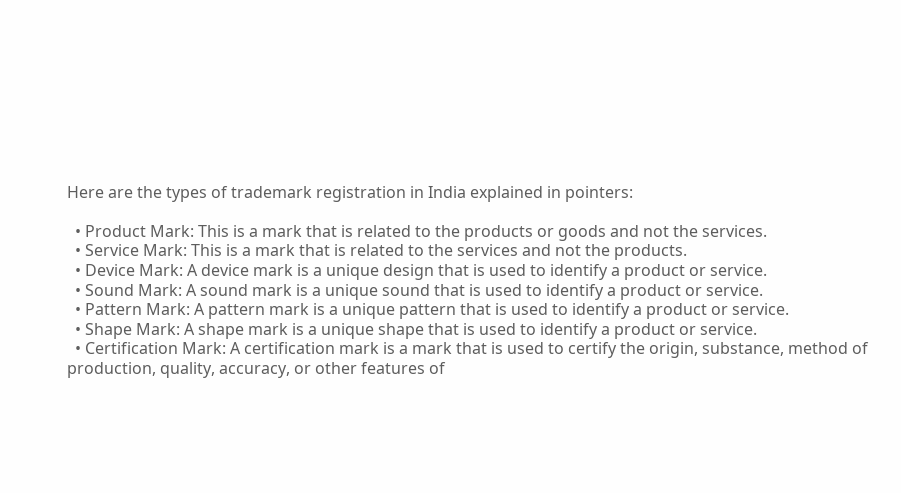Here are the types of trademark registration in India explained in pointers:

  • Product Mark: This is a mark that is related to the products or goods and not the services.
  • Service Mark: This is a mark that is related to the services and not the products.
  • Device Mark: A device mark is a unique design that is used to identify a product or service.
  • Sound Mark: A sound mark is a unique sound that is used to identify a product or service.
  • Pattern Mark: A pattern mark is a unique pattern that is used to identify a product or service.
  • Shape Mark: A shape mark is a unique shape that is used to identify a product or service.
  • Certification Mark: A certification mark is a mark that is used to certify the origin, substance, method of production, quality, accuracy, or other features of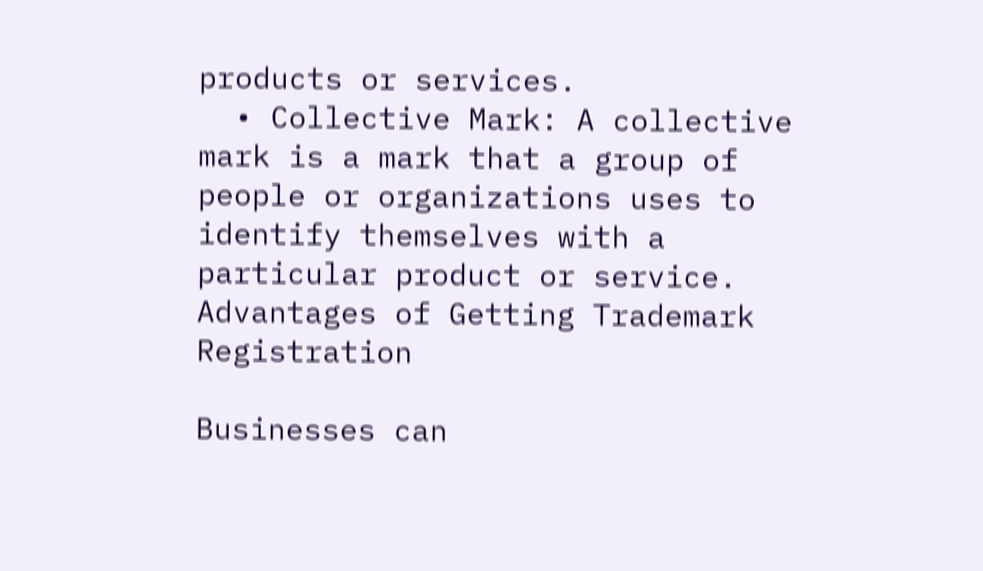products or services.
  • Collective Mark: A collective mark is a mark that a group of people or organizations uses to identify themselves with a particular product or service.
Advantages of Getting Trademark Registration

Businesses can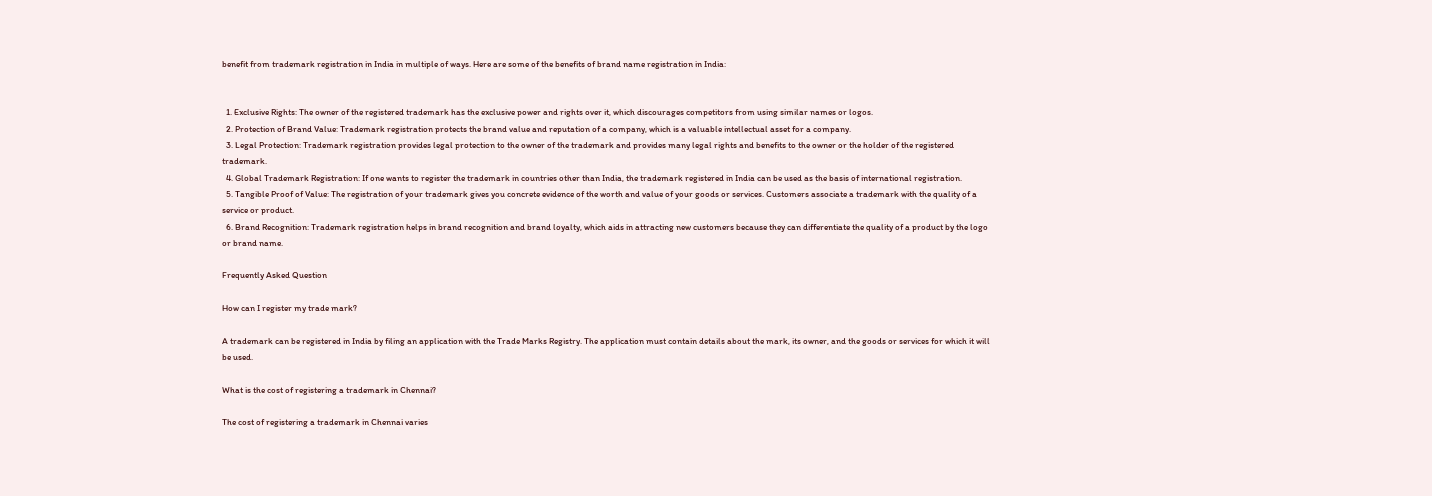benefit from trademark registration in India in multiple of ways. Here are some of the benefits of brand name registration in India:


  1. Exclusive Rights: The owner of the registered trademark has the exclusive power and rights over it, which discourages competitors from using similar names or logos.
  2. Protection of Brand Value: Trademark registration protects the brand value and reputation of a company, which is a valuable intellectual asset for a company.
  3. Legal Protection: Trademark registration provides legal protection to the owner of the trademark and provides many legal rights and benefits to the owner or the holder of the registered trademark.
  4. Global Trademark Registration: If one wants to register the trademark in countries other than India, the trademark registered in India can be used as the basis of international registration.
  5. Tangible Proof of Value: The registration of your trademark gives you concrete evidence of the worth and value of your goods or services. Customers associate a trademark with the quality of a service or product.
  6. Brand Recognition: Trademark registration helps in brand recognition and brand loyalty, which aids in attracting new customers because they can differentiate the quality of a product by the logo or brand name.

Frequently Asked Question

How can I register my trade mark?

A trademark can be registered in India by filing an application with the Trade Marks Registry. The application must contain details about the mark, its owner, and the goods or services for which it will be used.

What is the cost of registering a trademark in Chennai?

The cost of registering a trademark in Chennai varies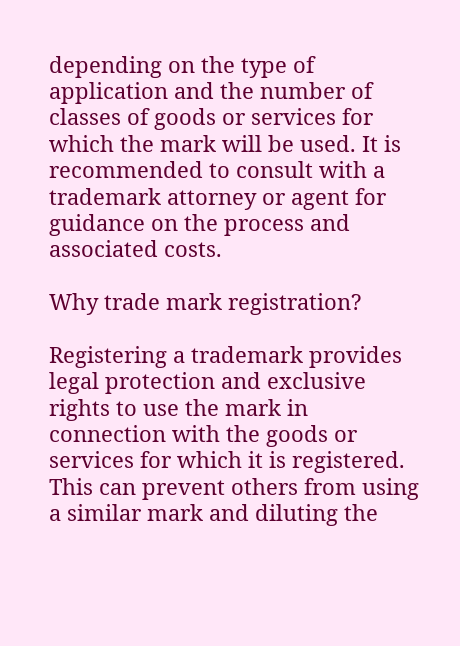depending on the type of application and the number of classes of goods or services for which the mark will be used. It is recommended to consult with a trademark attorney or agent for guidance on the process and associated costs.

Why trade mark registration?

Registering a trademark provides legal protection and exclusive rights to use the mark in connection with the goods or services for which it is registered. This can prevent others from using a similar mark and diluting the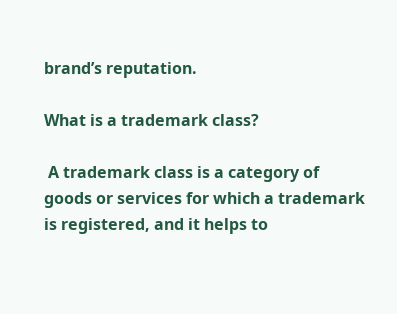brand’s reputation.

What is a trademark class?

 A trademark class is a category of goods or services for which a trademark is registered, and it helps to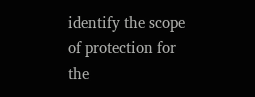identify the scope of protection for the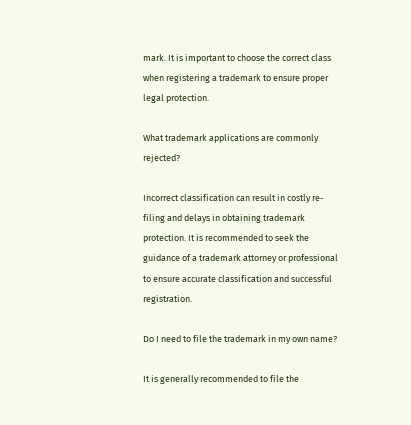mark. It is important to choose the correct class when registering a trademark to ensure proper legal protection.

What trademark applications are commonly rejected?

Incorrect classification can result in costly re-filing and delays in obtaining trademark protection. It is recommended to seek the guidance of a trademark attorney or professional to ensure accurate classification and successful registration.

Do I need to file the trademark in my own name?

It is generally recommended to file the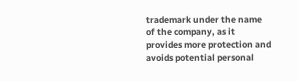trademark under the name of the company, as it provides more protection and avoids potential personal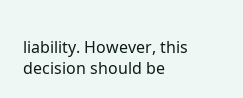liability. However, this decision should be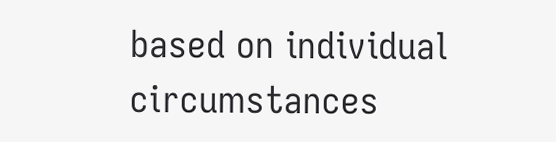based on individual circumstances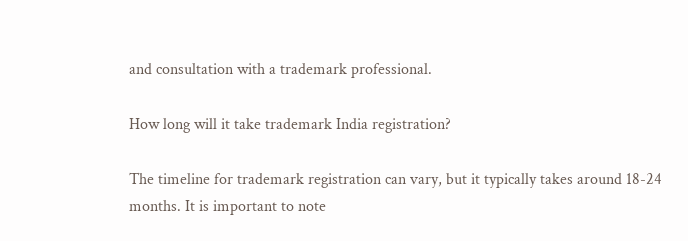and consultation with a trademark professional.

How long will it take trademark India registration?

The timeline for trademark registration can vary, but it typically takes around 18-24 months. It is important to note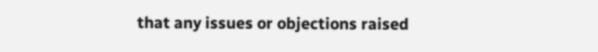that any issues or objections raised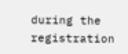during the registration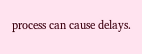process can cause delays.